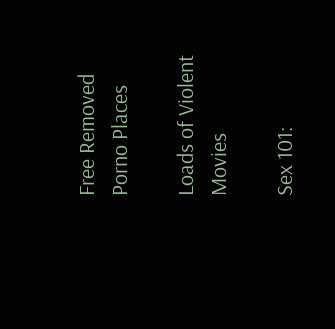Free Removed Porno Places

Loads of Violent Movies

Sex 101: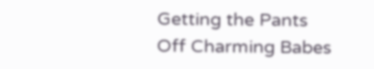Getting the Pants Off Charming Babes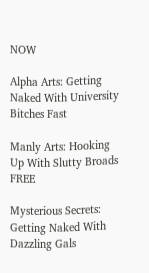NOW

Alpha Arts: Getting Naked With University Bitches Fast

Manly Arts: Hooking Up With Slutty Broads FREE

Mysterious Secrets: Getting Naked With Dazzling Gals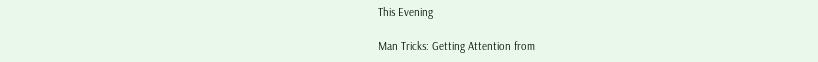This Evening

Man Tricks: Getting Attention from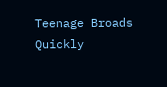Teenage Broads Quickly